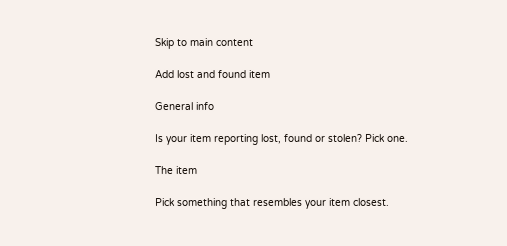Skip to main content

Add lost and found item

General info

Is your item reporting lost, found or stolen? Pick one.

The item

Pick something that resembles your item closest.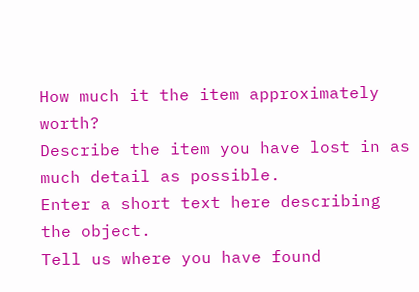How much it the item approximately worth?
Describe the item you have lost in as much detail as possible.
Enter a short text here describing the object.
Tell us where you have found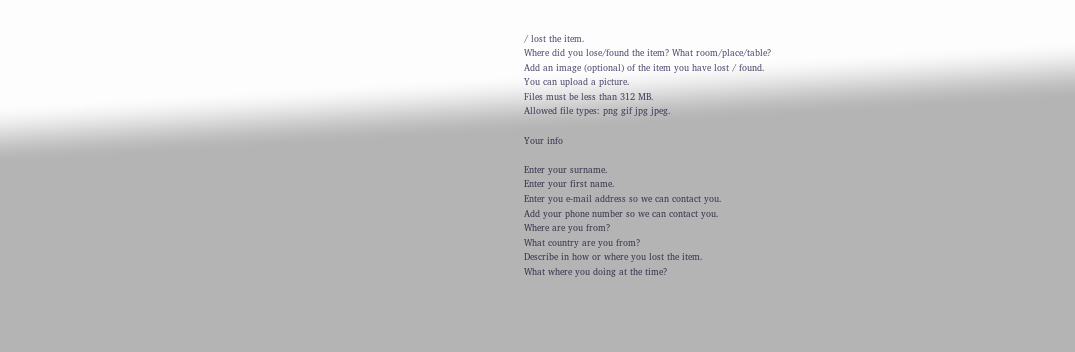/ lost the item.
Where did you lose/found the item? What room/place/table?
Add an image (optional) of the item you have lost / found.
You can upload a picture.
Files must be less than 312 MB.
Allowed file types: png gif jpg jpeg.

Your info

Enter your surname.
Enter your first name.
Enter you e-mail address so we can contact you.
Add your phone number so we can contact you.
Where are you from?
What country are you from?
Describe in how or where you lost the item.
What where you doing at the time?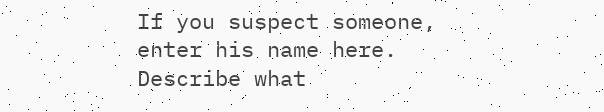If you suspect someone, enter his name here.
Describe what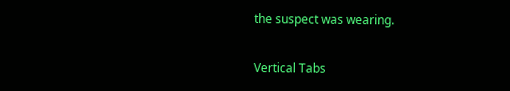the suspect was wearing.

Vertical Tabs